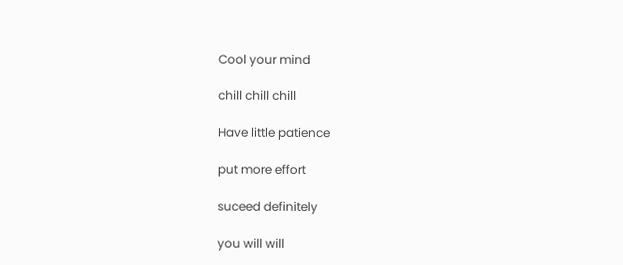Cool your mind

chill chill chill

Have little patience

put more effort

suceed definitely

you will will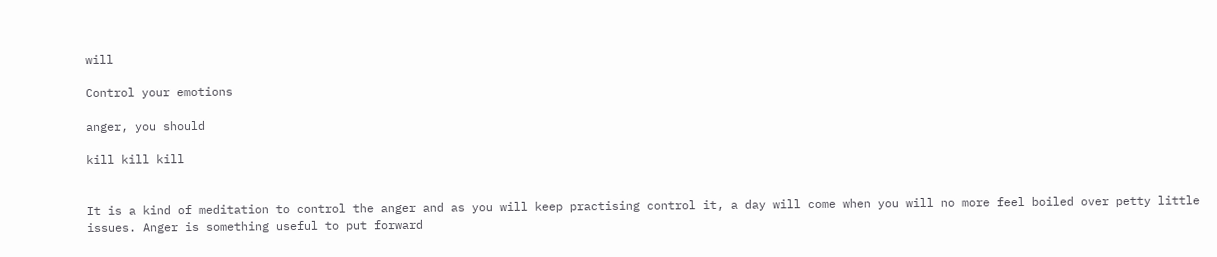will

Control your emotions

anger, you should

kill kill kill


It is a kind of meditation to control the anger and as you will keep practising control it, a day will come when you will no more feel boiled over petty little issues. Anger is something useful to put forward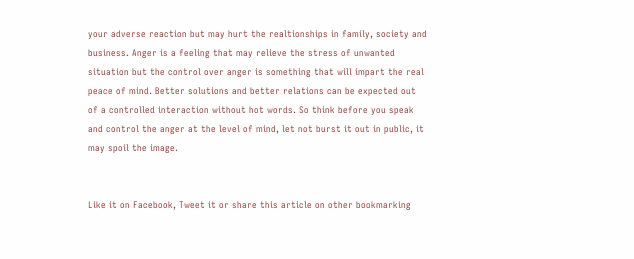your adverse reaction but may hurt the realtionships in family, society and business. Anger is a feeling that may relieve the stress of unwanted situation but the control over anger is something that will impart the real peace of mind. Better solutions and better relations can be expected out of a controlled interaction without hot words. So think before you speak and control the anger at the level of mind, let not burst it out in public, it may spoil the image.


Like it on Facebook, Tweet it or share this article on other bookmarking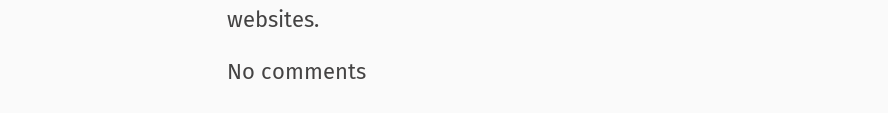websites.

No comments